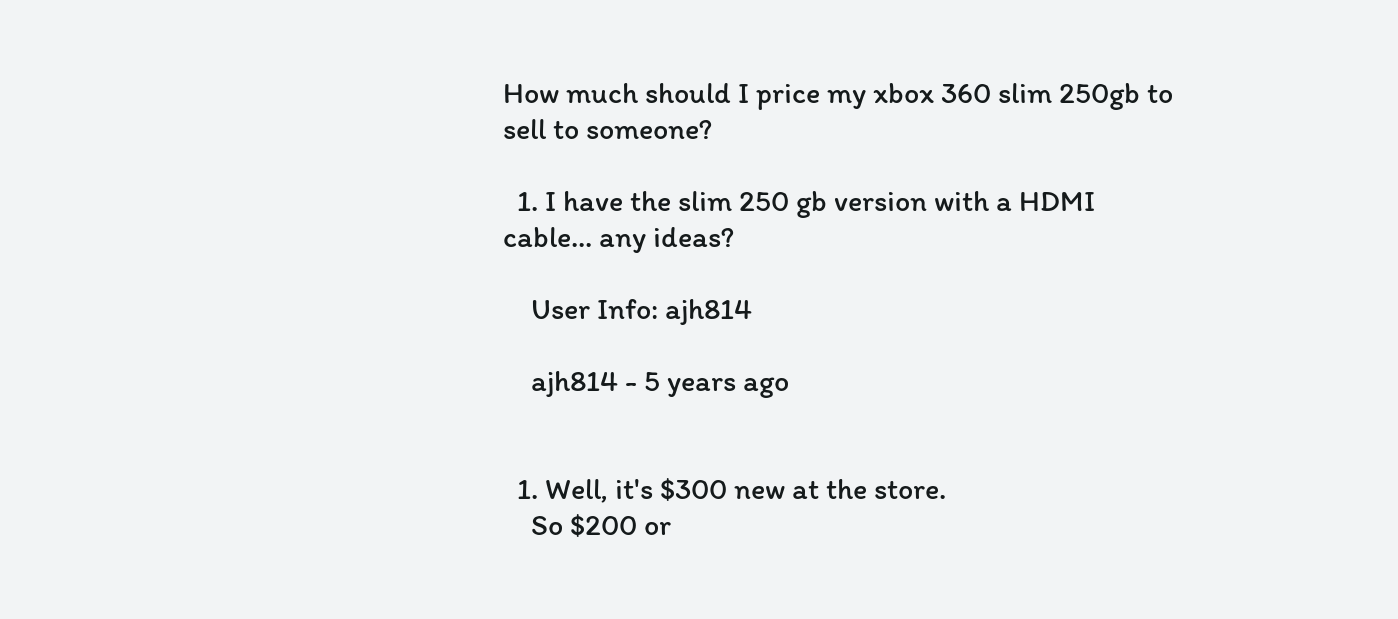How much should I price my xbox 360 slim 250gb to sell to someone?

  1. I have the slim 250 gb version with a HDMI cable... any ideas?

    User Info: ajh814

    ajh814 - 5 years ago


  1. Well, it's $300 new at the store.
    So $200 or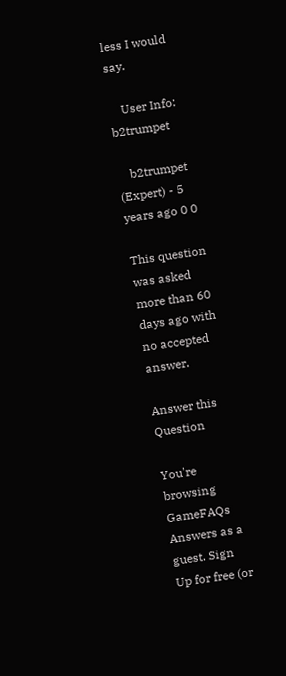less I would say.

    User Info: b2trumpet

    b2trumpet (Expert) - 5 years ago 0 0

This question was asked more than 60 days ago with no accepted answer.

Answer this Question

You're browsing GameFAQs Answers as a guest. Sign Up for free (or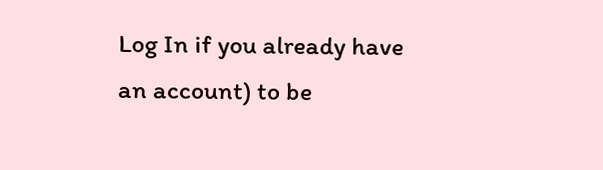Log In if you already have an account) to be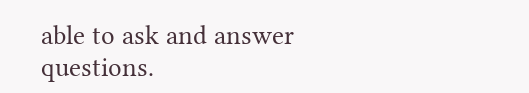able to ask and answer questions.